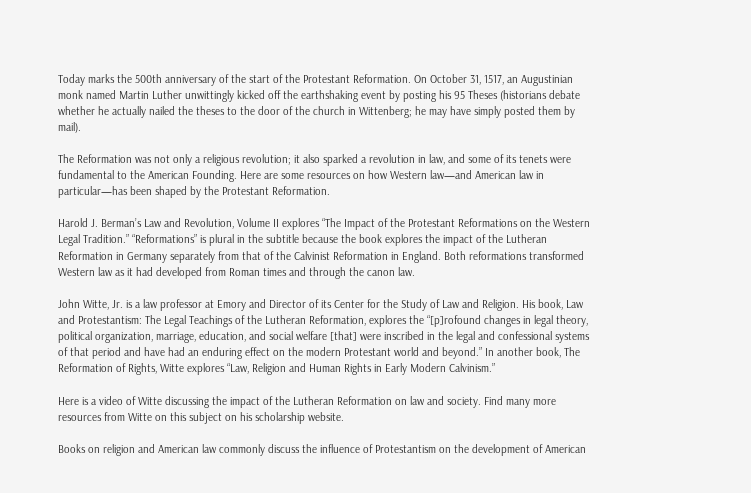Today marks the 500th anniversary of the start of the Protestant Reformation. On October 31, 1517, an Augustinian monk named Martin Luther unwittingly kicked off the earthshaking event by posting his 95 Theses (historians debate whether he actually nailed the theses to the door of the church in Wittenberg; he may have simply posted them by mail).

The Reformation was not only a religious revolution; it also sparked a revolution in law, and some of its tenets were fundamental to the American Founding. Here are some resources on how Western law—and American law in particular—has been shaped by the Protestant Reformation.

Harold J. Berman’s Law and Revolution, Volume II explores “The Impact of the Protestant Reformations on the Western Legal Tradition.” “Reformations” is plural in the subtitle because the book explores the impact of the Lutheran Reformation in Germany separately from that of the Calvinist Reformation in England. Both reformations transformed Western law as it had developed from Roman times and through the canon law.

John Witte, Jr. is a law professor at Emory and Director of its Center for the Study of Law and Religion. His book, Law and Protestantism: The Legal Teachings of the Lutheran Reformation, explores the “[p]rofound changes in legal theory, political organization, marriage, education, and social welfare [that] were inscribed in the legal and confessional systems of that period and have had an enduring effect on the modern Protestant world and beyond.” In another book, The Reformation of Rights, Witte explores “Law, Religion and Human Rights in Early Modern Calvinism.”

Here is a video of Witte discussing the impact of the Lutheran Reformation on law and society. Find many more resources from Witte on this subject on his scholarship website.

Books on religion and American law commonly discuss the influence of Protestantism on the development of American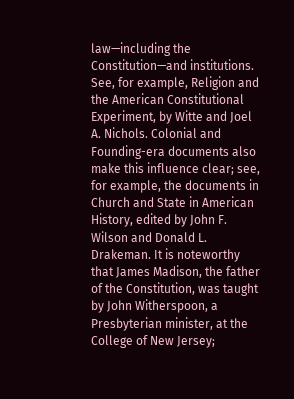law—including the Constitution—and institutions. See, for example, Religion and the American Constitutional Experiment, by Witte and Joel A. Nichols. Colonial and Founding-era documents also make this influence clear; see, for example, the documents in Church and State in American History, edited by John F. Wilson and Donald L. Drakeman. It is noteworthy that James Madison, the father of the Constitution, was taught by John Witherspoon, a Presbyterian minister, at the College of New Jersey;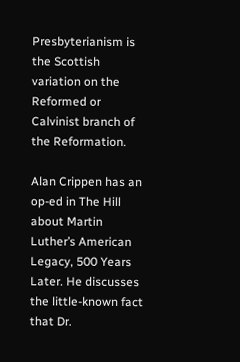Presbyterianism is the Scottish variation on the Reformed or Calvinist branch of the Reformation.

Alan Crippen has an op-ed in The Hill about Martin Luther’s American Legacy, 500 Years Later. He discusses the little-known fact that Dr.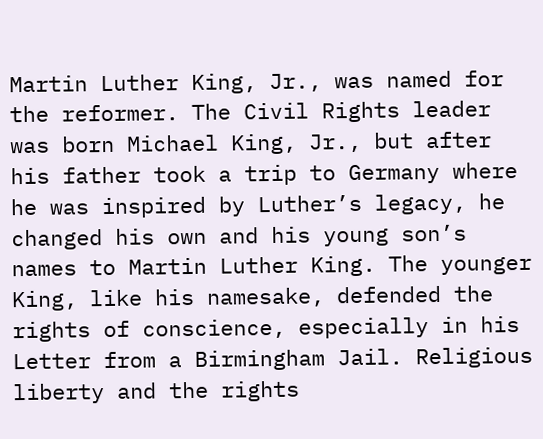Martin Luther King, Jr., was named for the reformer. The Civil Rights leader was born Michael King, Jr., but after his father took a trip to Germany where he was inspired by Luther’s legacy, he changed his own and his young son’s names to Martin Luther King. The younger King, like his namesake, defended the rights of conscience, especially in his Letter from a Birmingham Jail. Religious liberty and the rights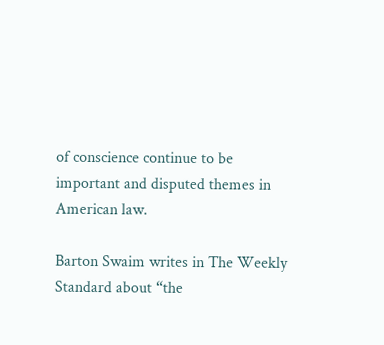of conscience continue to be important and disputed themes in American law.

Barton Swaim writes in The Weekly Standard about “the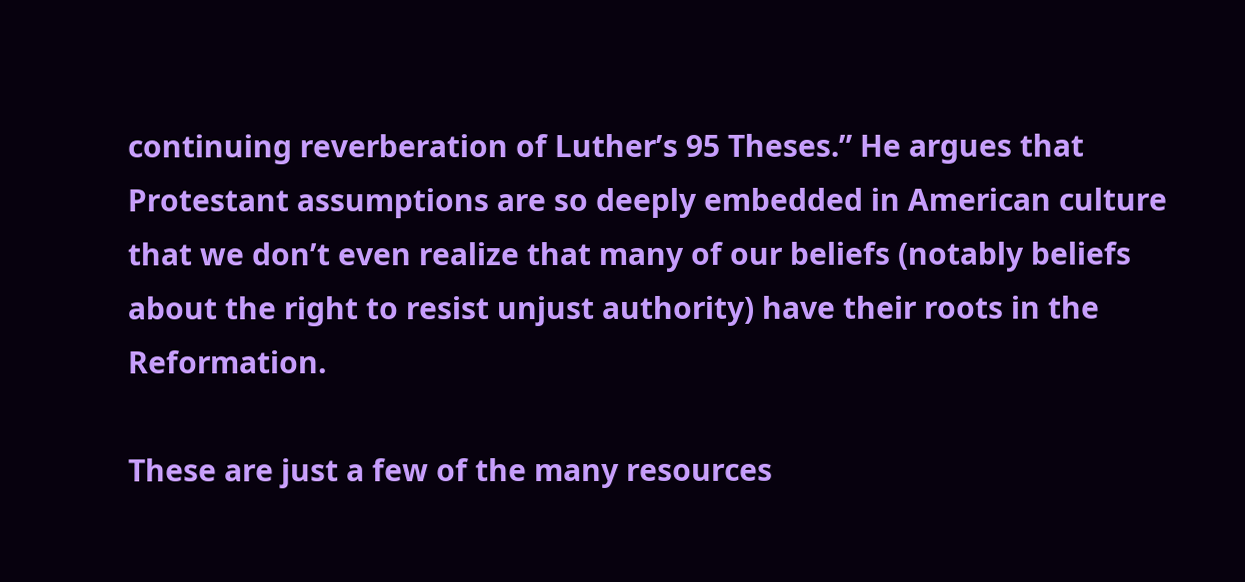continuing reverberation of Luther’s 95 Theses.” He argues that Protestant assumptions are so deeply embedded in American culture that we don’t even realize that many of our beliefs (notably beliefs about the right to resist unjust authority) have their roots in the Reformation.

These are just a few of the many resources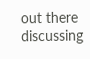out there discussing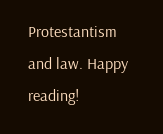Protestantism and law. Happy reading!